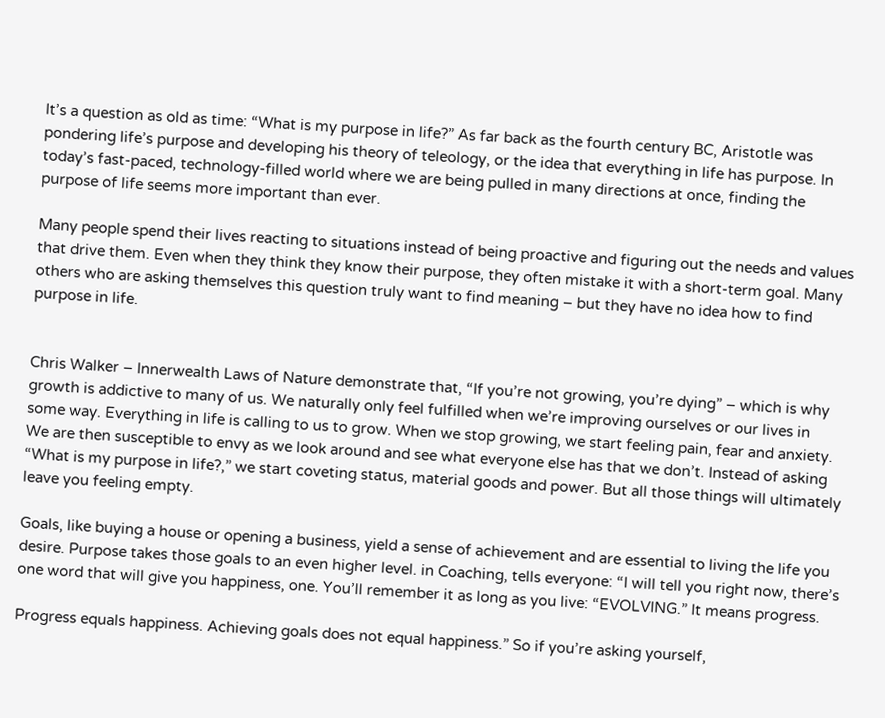It’s a question as old as time: “What is my purpose in life?” As far back as the fourth century BC, Aristotle was pondering life’s purpose and developing his theory of teleology, or the idea that everything in life has purpose. In today’s fast-paced, technology-filled world where we are being pulled in many directions at once, finding the purpose of life seems more important than ever.

Many people spend their lives reacting to situations instead of being proactive and figuring out the needs and values that drive them. Even when they think they know their purpose, they often mistake it with a short-term goal. Many others who are asking themselves this question truly want to find meaning – but they have no idea how to find purpose in life.


Chris Walker – Innerwealth Laws of Nature demonstrate that, “If you’re not growing, you’re dying” – which is why growth is addictive to many of us. We naturally only feel fulfilled when we’re improving ourselves or our lives in some way. Everything in life is calling to us to grow. When we stop growing, we start feeling pain, fear and anxiety. We are then susceptible to envy as we look around and see what everyone else has that we don’t. Instead of asking “What is my purpose in life?,” we start coveting status, material goods and power. But all those things will ultimately leave you feeling empty.

Goals, like buying a house or opening a business, yield a sense of achievement and are essential to living the life you desire. Purpose takes those goals to an even higher level. in Coaching, tells everyone: “I will tell you right now, there’s one word that will give you happiness, one. You’ll remember it as long as you live: “EVOLVING.” It means progress.

Progress equals happiness. Achieving goals does not equal happiness.” So if you’re asking yourself,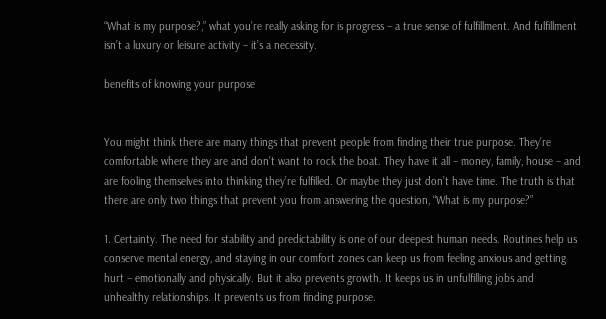“What is my purpose?,” what you’re really asking for is progress – a true sense of fulfillment. And fulfillment isn’t a luxury or leisure activity – it’s a necessity.

benefits of knowing your purpose


You might think there are many things that prevent people from finding their true purpose. They’re comfortable where they are and don’t want to rock the boat. They have it all – money, family, house – and are fooling themselves into thinking they’re fulfilled. Or maybe they just don’t have time. The truth is that there are only two things that prevent you from answering the question, “What is my purpose?”

1. Certainty. The need for stability and predictability is one of our deepest human needs. Routines help us conserve mental energy, and staying in our comfort zones can keep us from feeling anxious and getting hurt – emotionally and physically. But it also prevents growth. It keeps us in unfulfilling jobs and unhealthy relationships. It prevents us from finding purpose.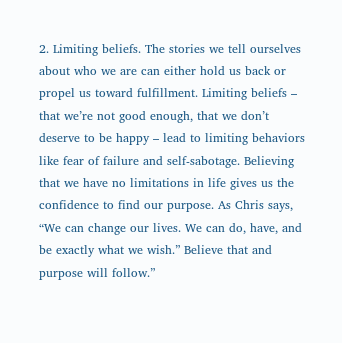2. Limiting beliefs. The stories we tell ourselves about who we are can either hold us back or propel us toward fulfillment. Limiting beliefs – that we’re not good enough, that we don’t deserve to be happy – lead to limiting behaviors like fear of failure and self-sabotage. Believing that we have no limitations in life gives us the confidence to find our purpose. As Chris says, “We can change our lives. We can do, have, and be exactly what we wish.” Believe that and purpose will follow.”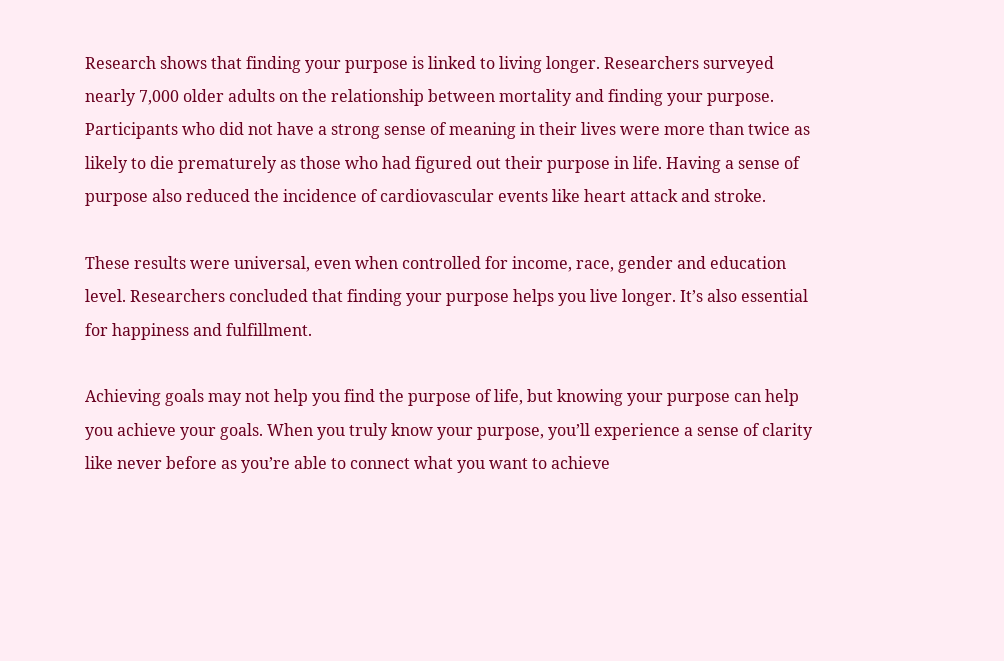Research shows that finding your purpose is linked to living longer. Researchers surveyed nearly 7,000 older adults on the relationship between mortality and finding your purpose. Participants who did not have a strong sense of meaning in their lives were more than twice as likely to die prematurely as those who had figured out their purpose in life. Having a sense of purpose also reduced the incidence of cardiovascular events like heart attack and stroke.

These results were universal, even when controlled for income, race, gender and education level. Researchers concluded that finding your purpose helps you live longer. It’s also essential for happiness and fulfillment.

Achieving goals may not help you find the purpose of life, but knowing your purpose can help you achieve your goals. When you truly know your purpose, you’ll experience a sense of clarity like never before as you’re able to connect what you want to achieve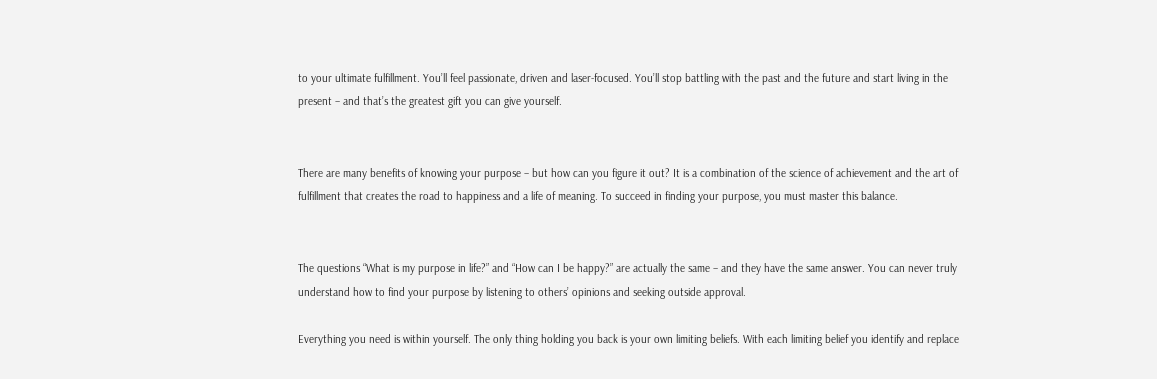to your ultimate fulfillment. You’ll feel passionate, driven and laser-focused. You’ll stop battling with the past and the future and start living in the present – and that’s the greatest gift you can give yourself.


There are many benefits of knowing your purpose – but how can you figure it out? It is a combination of the science of achievement and the art of fulfillment that creates the road to happiness and a life of meaning. To succeed in finding your purpose, you must master this balance.


The questions “What is my purpose in life?” and “How can I be happy?” are actually the same – and they have the same answer. You can never truly understand how to find your purpose by listening to others’ opinions and seeking outside approval.

Everything you need is within yourself. The only thing holding you back is your own limiting beliefs. With each limiting belief you identify and replace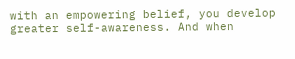with an empowering belief, you develop greater self-awareness. And when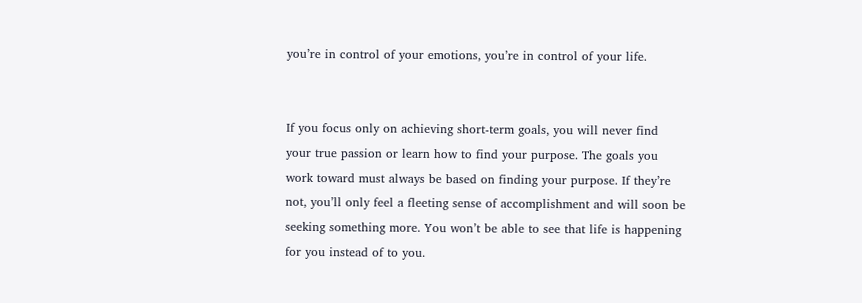you’re in control of your emotions, you’re in control of your life.


If you focus only on achieving short-term goals, you will never find your true passion or learn how to find your purpose. The goals you work toward must always be based on finding your purpose. If they’re not, you’ll only feel a fleeting sense of accomplishment and will soon be seeking something more. You won’t be able to see that life is happening for you instead of to you.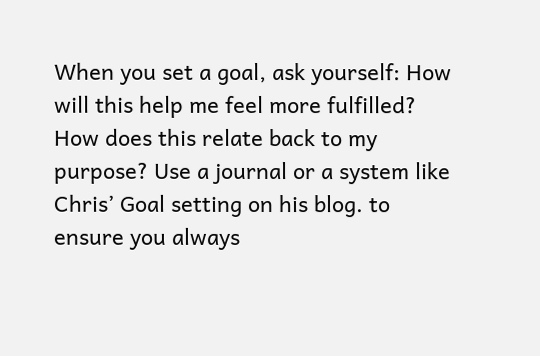When you set a goal, ask yourself: How will this help me feel more fulfilled? How does this relate back to my purpose? Use a journal or a system like Chris’ Goal setting on his blog. to ensure you always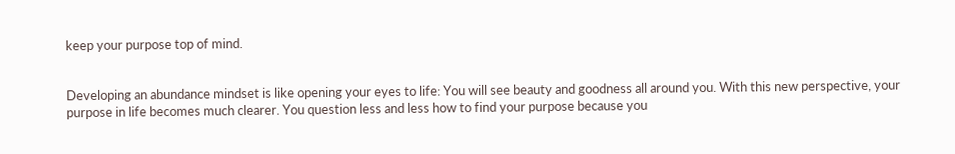keep your purpose top of mind.


Developing an abundance mindset is like opening your eyes to life: You will see beauty and goodness all around you. With this new perspective, your purpose in life becomes much clearer. You question less and less how to find your purpose because you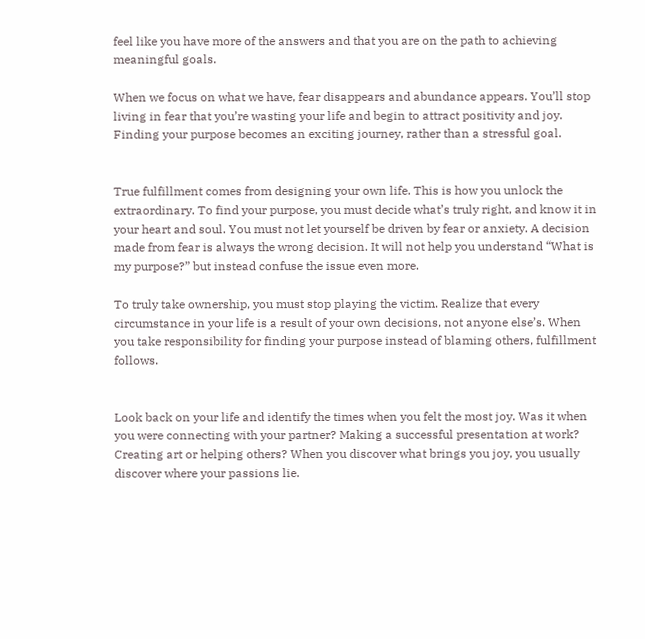feel like you have more of the answers and that you are on the path to achieving meaningful goals.

When we focus on what we have, fear disappears and abundance appears. You’ll stop living in fear that you’re wasting your life and begin to attract positivity and joy. Finding your purpose becomes an exciting journey, rather than a stressful goal.


True fulfillment comes from designing your own life. This is how you unlock the extraordinary. To find your purpose, you must decide what’s truly right, and know it in your heart and soul. You must not let yourself be driven by fear or anxiety. A decision made from fear is always the wrong decision. It will not help you understand “What is my purpose?” but instead confuse the issue even more.

To truly take ownership, you must stop playing the victim. Realize that every circumstance in your life is a result of your own decisions, not anyone else’s. When you take responsibility for finding your purpose instead of blaming others, fulfillment follows.


Look back on your life and identify the times when you felt the most joy. Was it when you were connecting with your partner? Making a successful presentation at work? Creating art or helping others? When you discover what brings you joy, you usually discover where your passions lie.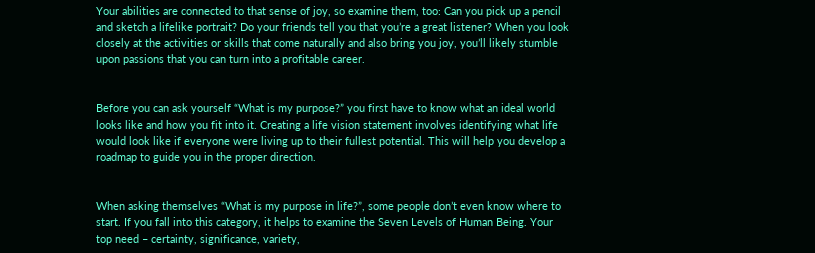Your abilities are connected to that sense of joy, so examine them, too: Can you pick up a pencil and sketch a lifelike portrait? Do your friends tell you that you’re a great listener? When you look closely at the activities or skills that come naturally and also bring you joy, you’ll likely stumble upon passions that you can turn into a profitable career.


Before you can ask yourself “What is my purpose?” you first have to know what an ideal world looks like and how you fit into it. Creating a life vision statement involves identifying what life would look like if everyone were living up to their fullest potential. This will help you develop a roadmap to guide you in the proper direction.


When asking themselves “What is my purpose in life?”, some people don’t even know where to start. If you fall into this category, it helps to examine the Seven Levels of Human Being. Your top need – certainty, significance, variety,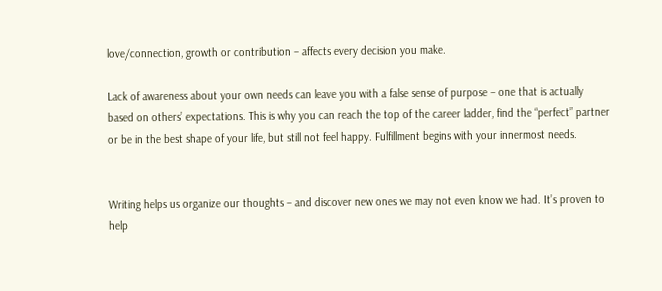love/connection, growth or contribution – affects every decision you make.

Lack of awareness about your own needs can leave you with a false sense of purpose – one that is actually based on others’ expectations. This is why you can reach the top of the career ladder, find the “perfect” partner or be in the best shape of your life, but still not feel happy. Fulfillment begins with your innermost needs.


Writing helps us organize our thoughts – and discover new ones we may not even know we had. It’s proven to help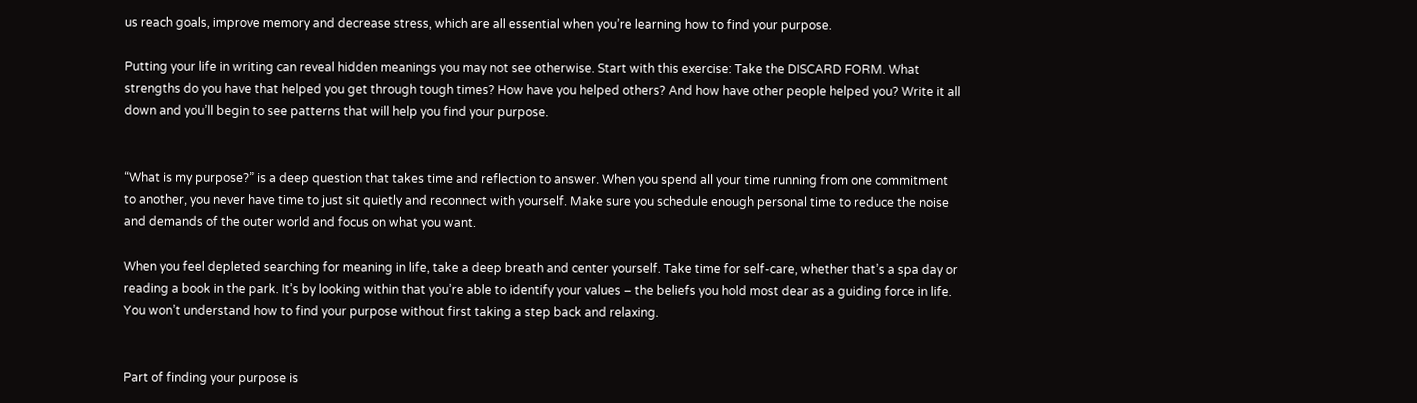us reach goals, improve memory and decrease stress, which are all essential when you’re learning how to find your purpose.

Putting your life in writing can reveal hidden meanings you may not see otherwise. Start with this exercise: Take the DISCARD FORM. What strengths do you have that helped you get through tough times? How have you helped others? And how have other people helped you? Write it all down and you’ll begin to see patterns that will help you find your purpose.


“What is my purpose?” is a deep question that takes time and reflection to answer. When you spend all your time running from one commitment to another, you never have time to just sit quietly and reconnect with yourself. Make sure you schedule enough personal time to reduce the noise and demands of the outer world and focus on what you want.

When you feel depleted searching for meaning in life, take a deep breath and center yourself. Take time for self-care, whether that’s a spa day or reading a book in the park. It’s by looking within that you’re able to identify your values – the beliefs you hold most dear as a guiding force in life. You won’t understand how to find your purpose without first taking a step back and relaxing.


Part of finding your purpose is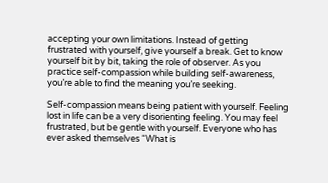accepting your own limitations. Instead of getting frustrated with yourself, give yourself a break. Get to know yourself bit by bit, taking the role of observer. As you practice self-compassion while building self-awareness, you’re able to find the meaning you’re seeking.

Self-compassion means being patient with yourself. Feeling lost in life can be a very disorienting feeling. You may feel frustrated, but be gentle with yourself. Everyone who has ever asked themselves “What is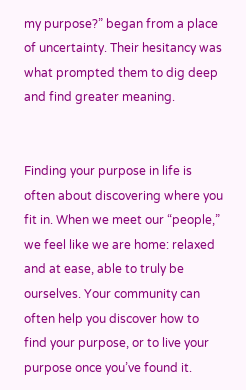my purpose?” began from a place of uncertainty. Their hesitancy was what prompted them to dig deep and find greater meaning.


Finding your purpose in life is often about discovering where you fit in. When we meet our “people,” we feel like we are home: relaxed and at ease, able to truly be ourselves. Your community can often help you discover how to find your purpose, or to live your purpose once you’ve found it.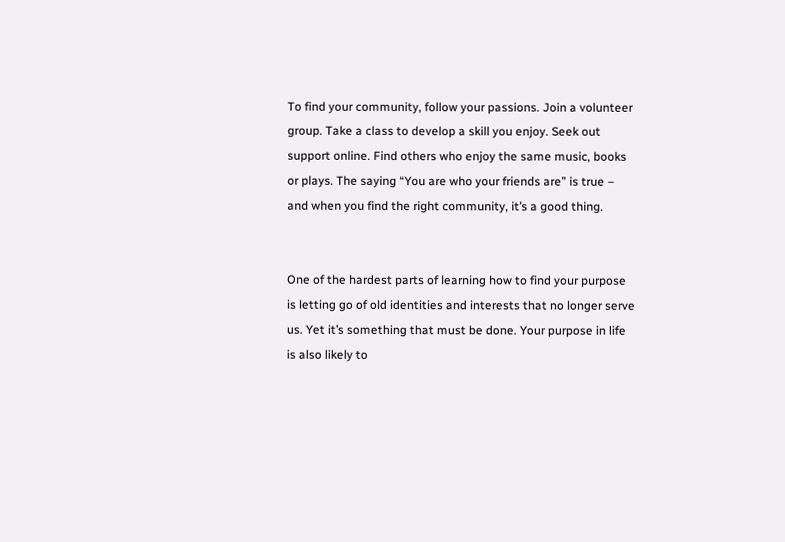To find your community, follow your passions. Join a volunteer group. Take a class to develop a skill you enjoy. Seek out support online. Find others who enjoy the same music, books or plays. The saying “You are who your friends are” is true – and when you find the right community, it’s a good thing.


One of the hardest parts of learning how to find your purpose is letting go of old identities and interests that no longer serve us. Yet it’s something that must be done. Your purpose in life is also likely to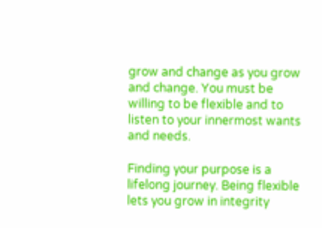grow and change as you grow and change. You must be willing to be flexible and to listen to your innermost wants and needs.

Finding your purpose is a lifelong journey. Being flexible lets you grow in integrity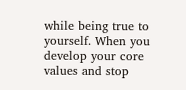while being true to yourself. When you develop your core values and stop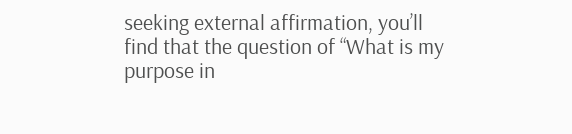seeking external affirmation, you’ll find that the question of “What is my purpose in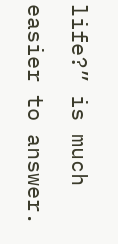life?” is much easier to answer.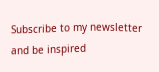Subscribe to my newsletter and be inspired